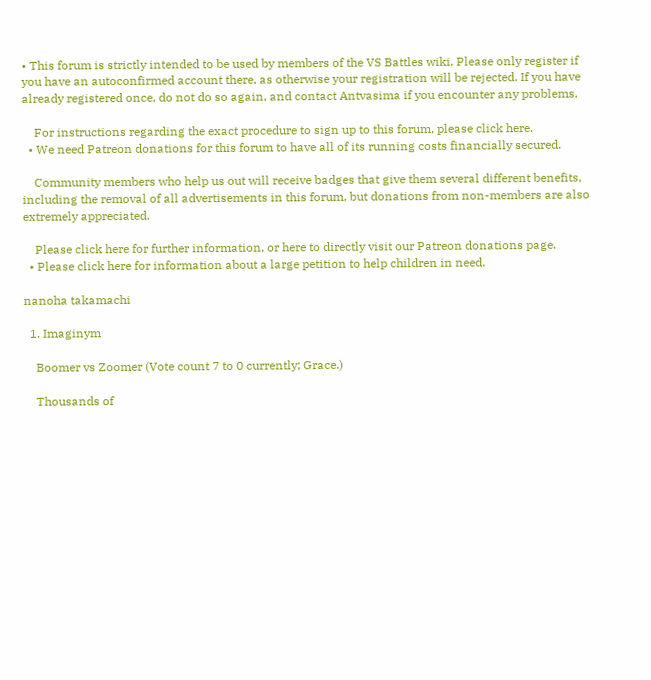• This forum is strictly intended to be used by members of the VS Battles wiki. Please only register if you have an autoconfirmed account there, as otherwise your registration will be rejected. If you have already registered once, do not do so again, and contact Antvasima if you encounter any problems.

    For instructions regarding the exact procedure to sign up to this forum, please click here.
  • We need Patreon donations for this forum to have all of its running costs financially secured.

    Community members who help us out will receive badges that give them several different benefits, including the removal of all advertisements in this forum, but donations from non-members are also extremely appreciated.

    Please click here for further information, or here to directly visit our Patreon donations page.
  • Please click here for information about a large petition to help children in need.

nanoha takamachi

  1. Imaginym

    Boomer vs Zoomer (Vote count 7 to 0 currently; Grace.)

    Thousands of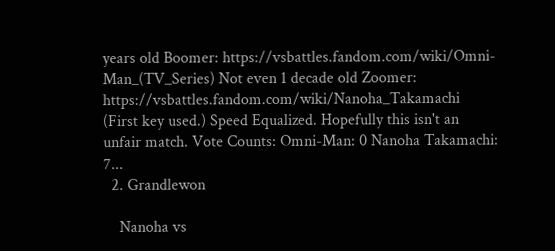years old Boomer: https://vsbattles.fandom.com/wiki/Omni-Man_(TV_Series) Not even 1 decade old Zoomer: https://vsbattles.fandom.com/wiki/Nanoha_Takamachi (First key used.) Speed Equalized. Hopefully this isn't an unfair match. Vote Counts: Omni-Man: 0 Nanoha Takamachi: 7...
  2. Grandlewon

    Nanoha vs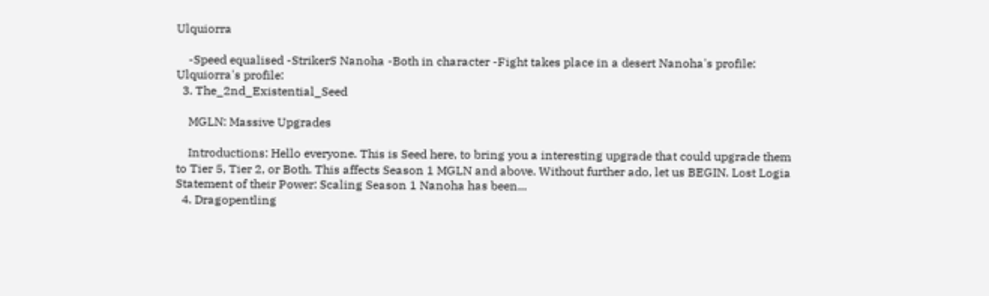Ulquiorra

    -Speed equalised -StrikerS Nanoha -Both in character -Fight takes place in a desert Nanoha's profile: Ulquiorra's profile:
  3. The_2nd_Existential_Seed

    MGLN: Massive Upgrades

    Introductions: Hello everyone. This is Seed here, to bring you a interesting upgrade that could upgrade them to Tier 5, Tier 2, or Both. This affects Season 1 MGLN and above. Without further ado, let us BEGIN. Lost Logia Statement of their Power: Scaling Season 1 Nanoha has been...
  4. Dragopentling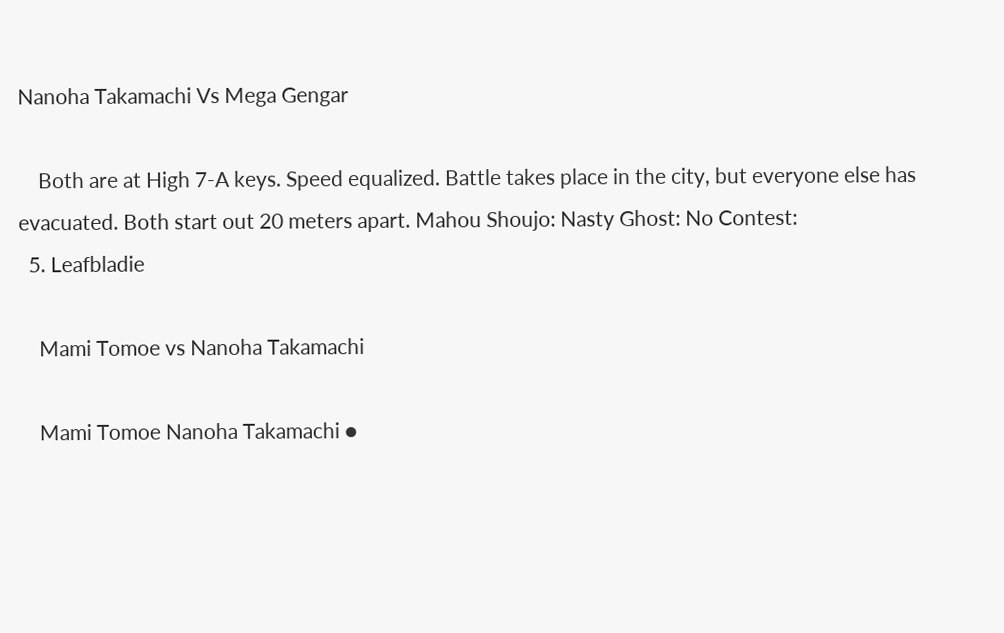Nanoha Takamachi Vs Mega Gengar

    Both are at High 7-A keys. Speed equalized. Battle takes place in the city, but everyone else has evacuated. Both start out 20 meters apart. Mahou Shoujo: Nasty Ghost: No Contest:
  5. Leafbladie

    Mami Tomoe vs Nanoha Takamachi

    Mami Tomoe Nanoha Takamachi ●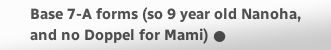Base 7-A forms (so 9 year old Nanoha, and no Doppel for Mami) ●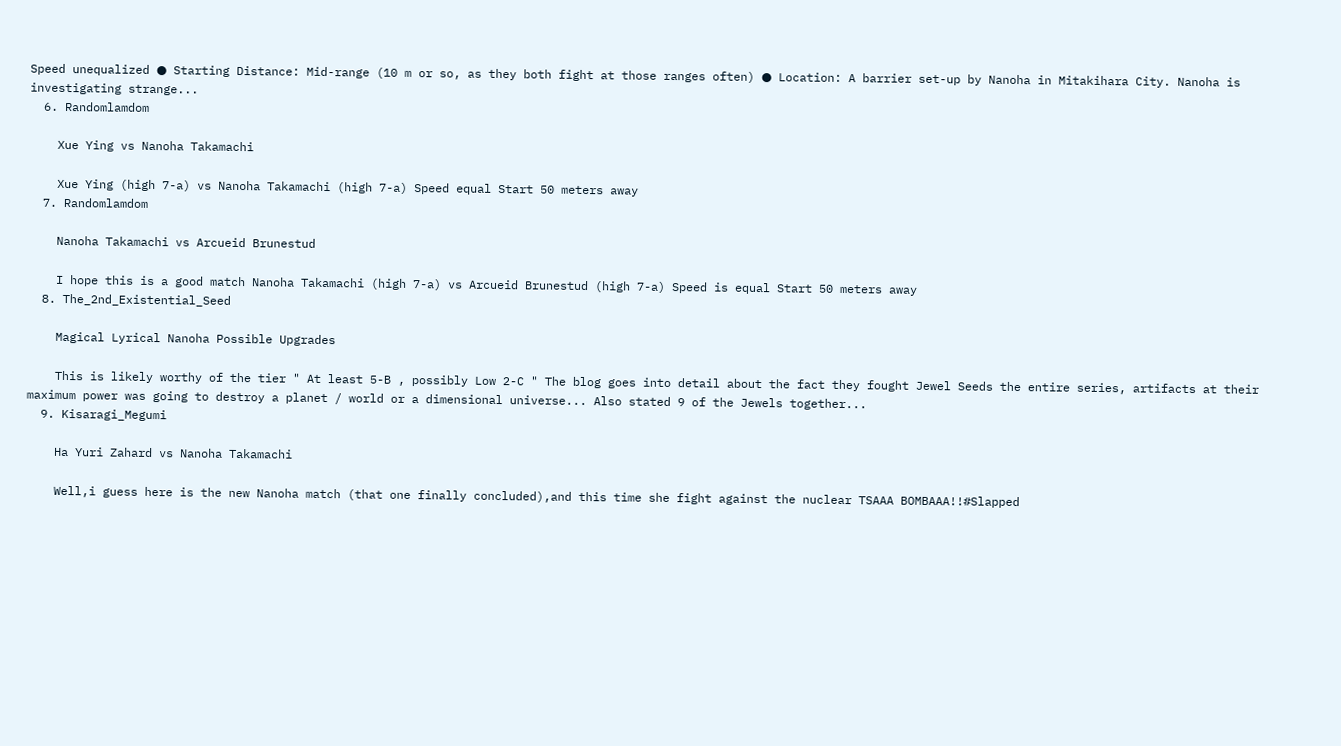Speed unequalized ● Starting Distance: Mid-range (10 m or so, as they both fight at those ranges often) ● Location: A barrier set-up by Nanoha in Mitakihara City. Nanoha is investigating strange...
  6. Randomlamdom

    Xue Ying vs Nanoha Takamachi

    Xue Ying (high 7-a) vs Nanoha Takamachi (high 7-a) Speed equal Start 50 meters away
  7. Randomlamdom

    Nanoha Takamachi vs Arcueid Brunestud

    I hope this is a good match Nanoha Takamachi (high 7-a) vs Arcueid Brunestud (high 7-a) Speed is equal Start 50 meters away
  8. The_2nd_Existential_Seed

    Magical Lyrical Nanoha Possible Upgrades

    This is likely worthy of the tier " At least 5-B , possibly Low 2-C " The blog goes into detail about the fact they fought Jewel Seeds the entire series, artifacts at their maximum power was going to destroy a planet / world or a dimensional universe... Also stated 9 of the Jewels together...
  9. Kisaragi_Megumi

    Ha Yuri Zahard vs Nanoha Takamachi

    Well,i guess here is the new Nanoha match (that one finally concluded),and this time she fight against the nuclear TSAAA BOMBAAA!!#Slapped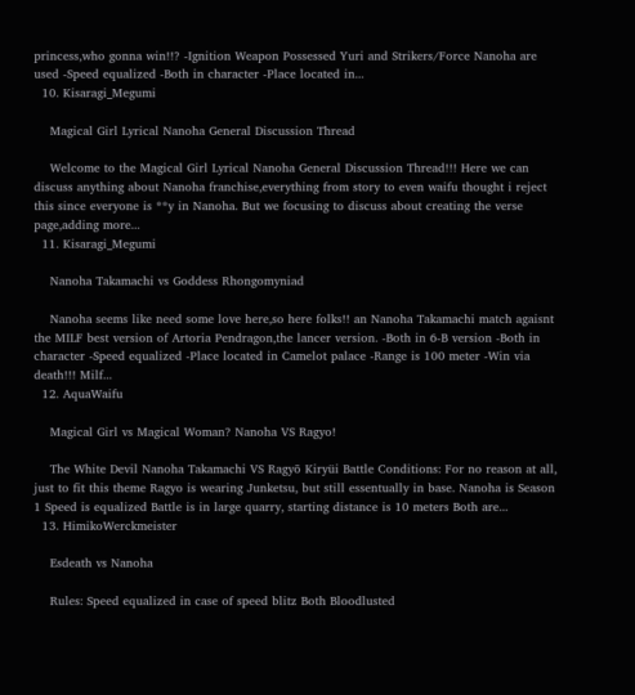princess,who gonna win!!? -Ignition Weapon Possessed Yuri and Strikers/Force Nanoha are used -Speed equalized -Both in character -Place located in...
  10. Kisaragi_Megumi

    Magical Girl Lyrical Nanoha General Discussion Thread

    Welcome to the Magical Girl Lyrical Nanoha General Discussion Thread!!! Here we can discuss anything about Nanoha franchise,everything from story to even waifu thought i reject this since everyone is **y in Nanoha. But we focusing to discuss about creating the verse page,adding more...
  11. Kisaragi_Megumi

    Nanoha Takamachi vs Goddess Rhongomyniad

    Nanoha seems like need some love here,so here folks!! an Nanoha Takamachi match agaisnt the MILF best version of Artoria Pendragon,the lancer version. -Both in 6-B version -Both in character -Speed equalized -Place located in Camelot palace -Range is 100 meter -Win via death!!! Milf...
  12. AquaWaifu

    Magical Girl vs Magical Woman? Nanoha VS Ragyo!

    The White Devil Nanoha Takamachi VS Ragyō Kiryüi Battle Conditions: For no reason at all, just to fit this theme Ragyo is wearing Junketsu, but still essentually in base. Nanoha is Season 1 Speed is equalized Battle is in large quarry, starting distance is 10 meters Both are...
  13. HimikoWerckmeister

    Esdeath vs Nanoha

    Rules: Speed equalized in case of speed blitz Both Bloodlusted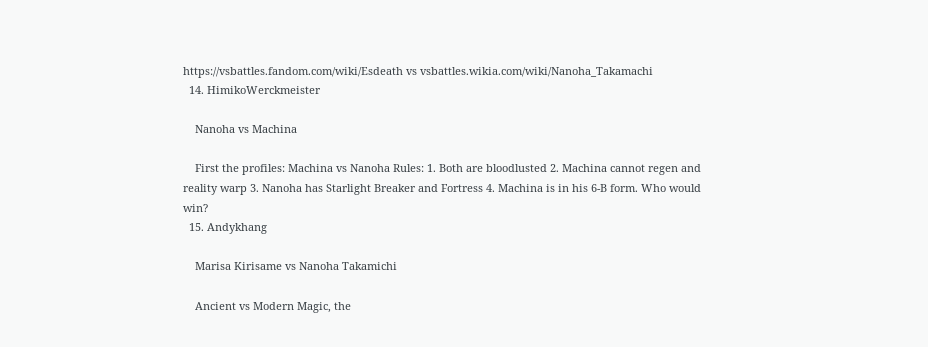https://vsbattles.fandom.com/wiki/Esdeath vs vsbattles.wikia.com/wiki/Nanoha_Takamachi
  14. HimikoWerckmeister

    Nanoha vs Machina

    First the profiles: Machina vs Nanoha Rules: 1. Both are bloodlusted 2. Machina cannot regen and reality warp 3. Nanoha has Starlight Breaker and Fortress 4. Machina is in his 6-B form. Who would win?
  15. Andykhang

    Marisa Kirisame vs Nanoha Takamichi

    Ancient vs Modern Magic, the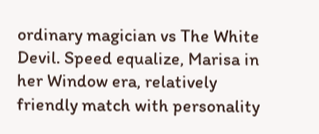ordinary magician vs The White Devil. Speed equalize, Marisa in her Window era, relatively friendly match with personality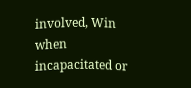involved, Win when incapacitated or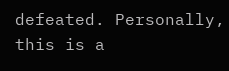defeated. Personally, this is a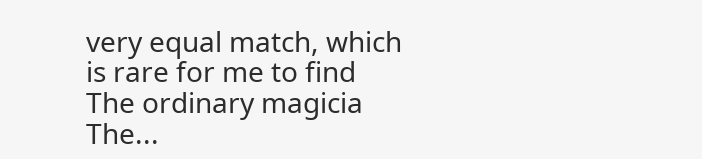very equal match, which is rare for me to find The ordinary magicia The...